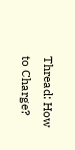Thread: How to Charge?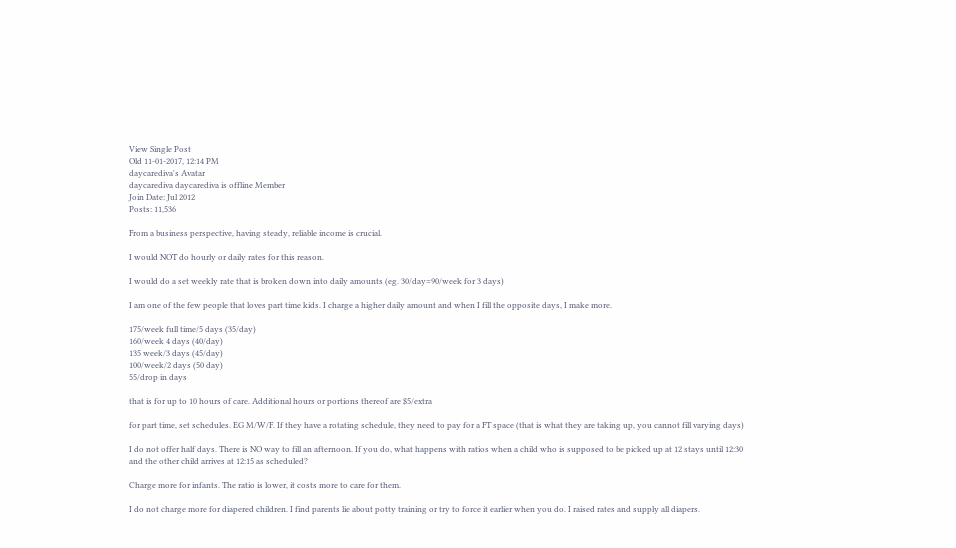View Single Post
Old 11-01-2017, 12:14 PM
daycarediva's Avatar
daycarediva daycarediva is offline Member
Join Date: Jul 2012
Posts: 11,536

From a business perspective, having steady, reliable income is crucial.

I would NOT do hourly or daily rates for this reason.

I would do a set weekly rate that is broken down into daily amounts (eg. 30/day=90/week for 3 days)

I am one of the few people that loves part time kids. I charge a higher daily amount and when I fill the opposite days, I make more.

175/week full time/5 days (35/day)
160/week 4 days (40/day)
135 week/3 days (45/day)
100/week/2 days (50 day)
55/drop in days

that is for up to 10 hours of care. Additional hours or portions thereof are $5/extra

for part time, set schedules. EG M/W/F. If they have a rotating schedule, they need to pay for a FT space (that is what they are taking up, you cannot fill varying days)

I do not offer half days. There is NO way to fill an afternoon. If you do, what happens with ratios when a child who is supposed to be picked up at 12 stays until 12:30 and the other child arrives at 12:15 as scheduled?

Charge more for infants. The ratio is lower, it costs more to care for them.

I do not charge more for diapered children. I find parents lie about potty training or try to force it earlier when you do. I raised rates and supply all diapers.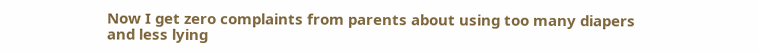Now I get zero complaints from parents about using too many diapers and less lying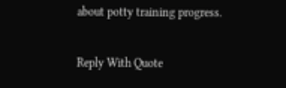about potty training progress.

Reply With Quote